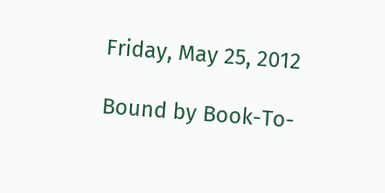Friday, May 25, 2012

Bound by Book-To-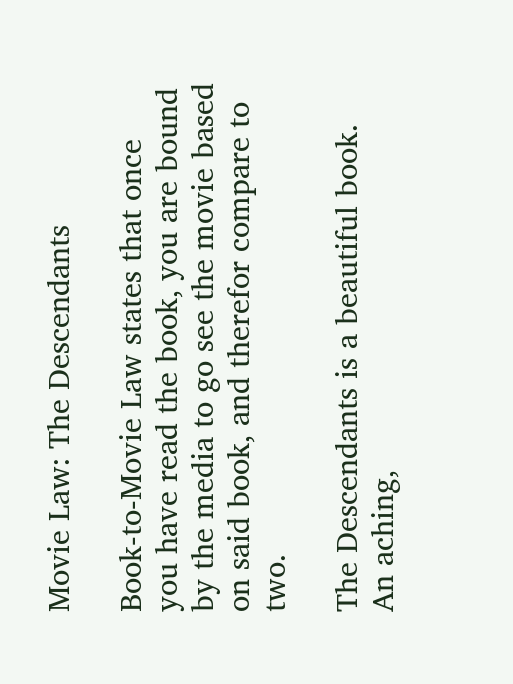Movie Law: The Descendants

Book-to-Movie Law states that once you have read the book, you are bound by the media to go see the movie based on said book, and therefor compare to two.

The Descendants is a beautiful book. An aching,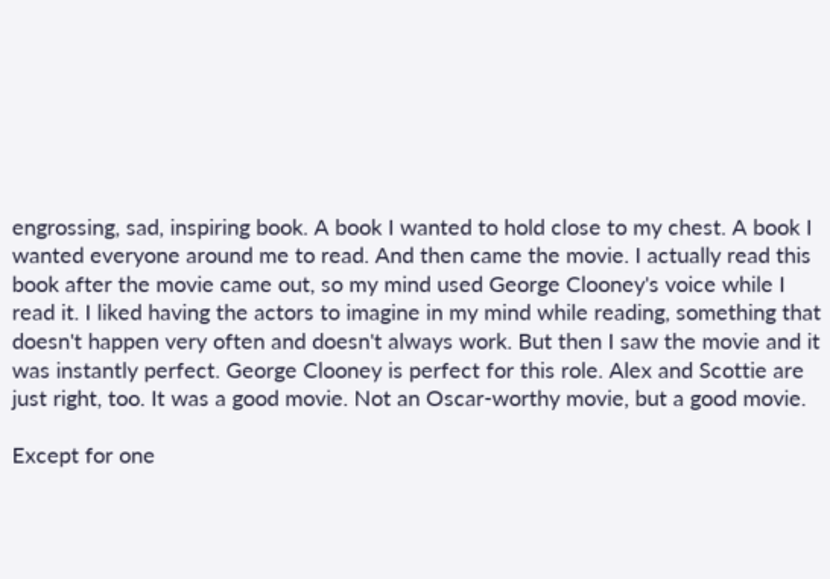engrossing, sad, inspiring book. A book I wanted to hold close to my chest. A book I wanted everyone around me to read. And then came the movie. I actually read this book after the movie came out, so my mind used George Clooney's voice while I read it. I liked having the actors to imagine in my mind while reading, something that doesn't happen very often and doesn't always work. But then I saw the movie and it was instantly perfect. George Clooney is perfect for this role. Alex and Scottie are just right, too. It was a good movie. Not an Oscar-worthy movie, but a good movie.

Except for one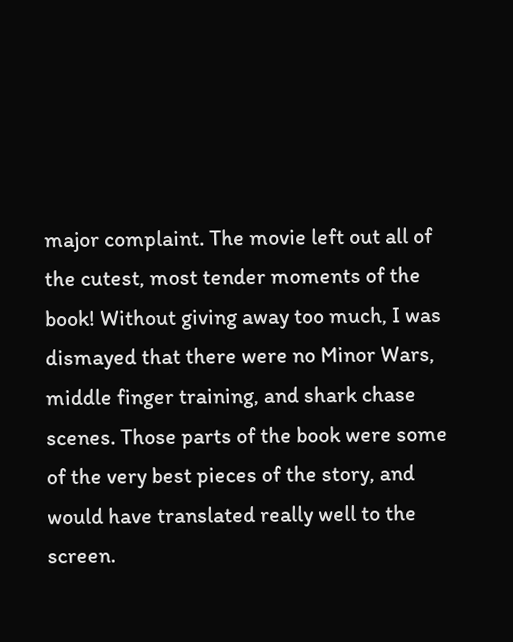major complaint. The movie left out all of the cutest, most tender moments of the book! Without giving away too much, I was dismayed that there were no Minor Wars, middle finger training, and shark chase scenes. Those parts of the book were some of the very best pieces of the story, and would have translated really well to the screen.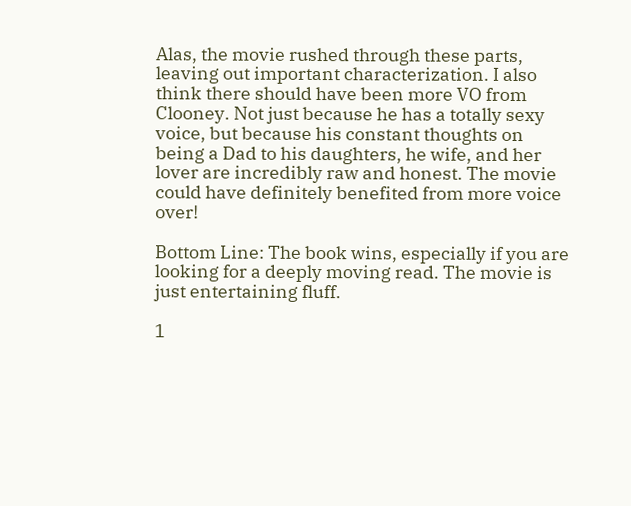Alas, the movie rushed through these parts, leaving out important characterization. I also think there should have been more VO from Clooney. Not just because he has a totally sexy voice, but because his constant thoughts on being a Dad to his daughters, he wife, and her lover are incredibly raw and honest. The movie could have definitely benefited from more voice over!

Bottom Line: The book wins, especially if you are looking for a deeply moving read. The movie is just entertaining fluff.

1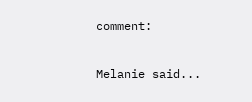comment:

Melanie said...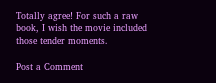Totally agree! For such a raw book, I wish the movie included those tender moments.

Post a Comment